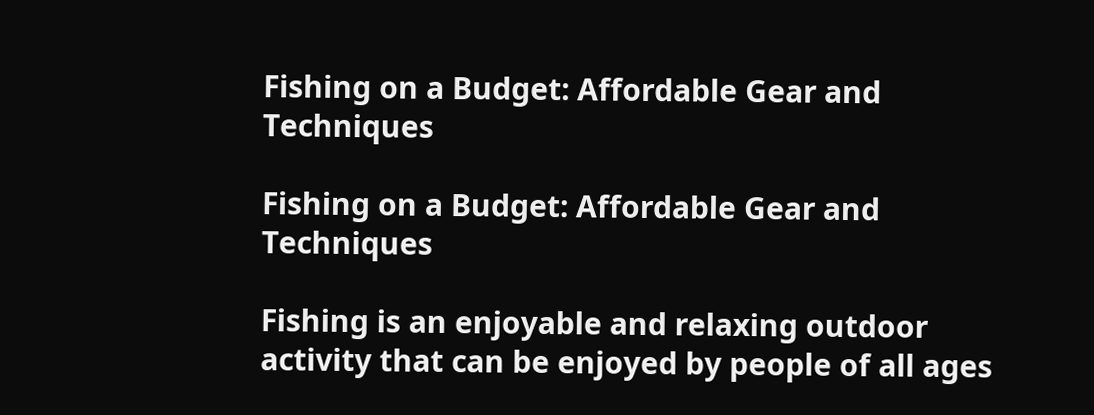Fishing on a Budget: Affordable Gear and Techniques

Fishing on a Budget: Affordable Gear and Techniques

Fishing is an enjoyable and relaxing outdoor activity that can be enjoyed by people of all ages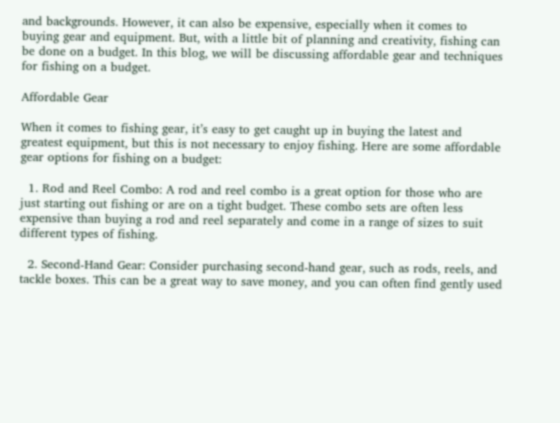and backgrounds. However, it can also be expensive, especially when it comes to buying gear and equipment. But, with a little bit of planning and creativity, fishing can be done on a budget. In this blog, we will be discussing affordable gear and techniques for fishing on a budget.

Affordable Gear

When it comes to fishing gear, it’s easy to get caught up in buying the latest and greatest equipment, but this is not necessary to enjoy fishing. Here are some affordable gear options for fishing on a budget:

  1. Rod and Reel Combo: A rod and reel combo is a great option for those who are just starting out fishing or are on a tight budget. These combo sets are often less expensive than buying a rod and reel separately and come in a range of sizes to suit different types of fishing.

  2. Second-Hand Gear: Consider purchasing second-hand gear, such as rods, reels, and tackle boxes. This can be a great way to save money, and you can often find gently used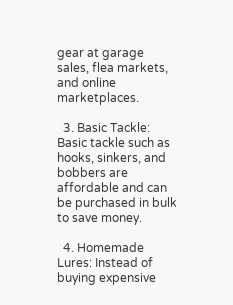gear at garage sales, flea markets, and online marketplaces.

  3. Basic Tackle: Basic tackle such as hooks, sinkers, and bobbers are affordable and can be purchased in bulk to save money.

  4. Homemade Lures: Instead of buying expensive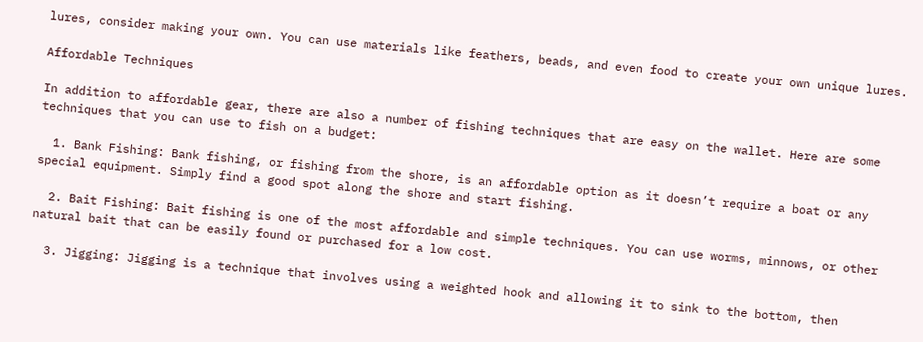lures, consider making your own. You can use materials like feathers, beads, and even food to create your own unique lures.

Affordable Techniques

In addition to affordable gear, there are also a number of fishing techniques that are easy on the wallet. Here are some techniques that you can use to fish on a budget:

  1. Bank Fishing: Bank fishing, or fishing from the shore, is an affordable option as it doesn’t require a boat or any special equipment. Simply find a good spot along the shore and start fishing.

  2. Bait Fishing: Bait fishing is one of the most affordable and simple techniques. You can use worms, minnows, or other natural bait that can be easily found or purchased for a low cost.

  3. Jigging: Jigging is a technique that involves using a weighted hook and allowing it to sink to the bottom, then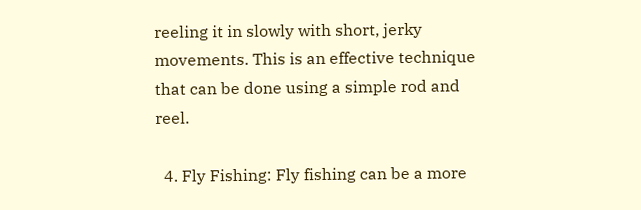reeling it in slowly with short, jerky movements. This is an effective technique that can be done using a simple rod and reel.

  4. Fly Fishing: Fly fishing can be a more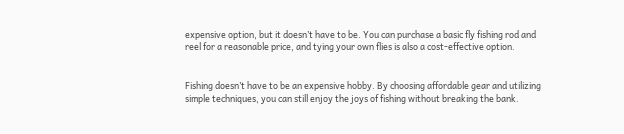expensive option, but it doesn’t have to be. You can purchase a basic fly fishing rod and reel for a reasonable price, and tying your own flies is also a cost-effective option.


Fishing doesn’t have to be an expensive hobby. By choosing affordable gear and utilizing simple techniques, you can still enjoy the joys of fishing without breaking the bank.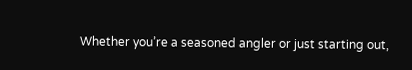Whether you’re a seasoned angler or just starting out,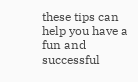these tips can help you have a fun and successful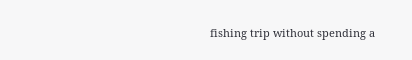fishing trip without spending a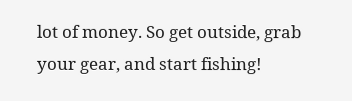lot of money. So get outside, grab your gear, and start fishing!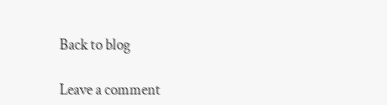Back to blog

Leave a comment